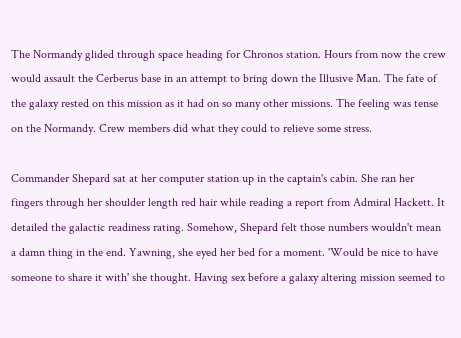The Normandy glided through space heading for Chronos station. Hours from now the crew would assault the Cerberus base in an attempt to bring down the Illusive Man. The fate of the galaxy rested on this mission as it had on so many other missions. The feeling was tense on the Normandy. Crew members did what they could to relieve some stress.

Commander Shepard sat at her computer station up in the captain's cabin. She ran her fingers through her shoulder length red hair while reading a report from Admiral Hackett. It detailed the galactic readiness rating. Somehow, Shepard felt those numbers wouldn't mean a damn thing in the end. Yawning, she eyed her bed for a moment. 'Would be nice to have someone to share it with' she thought. Having sex before a galaxy altering mission seemed to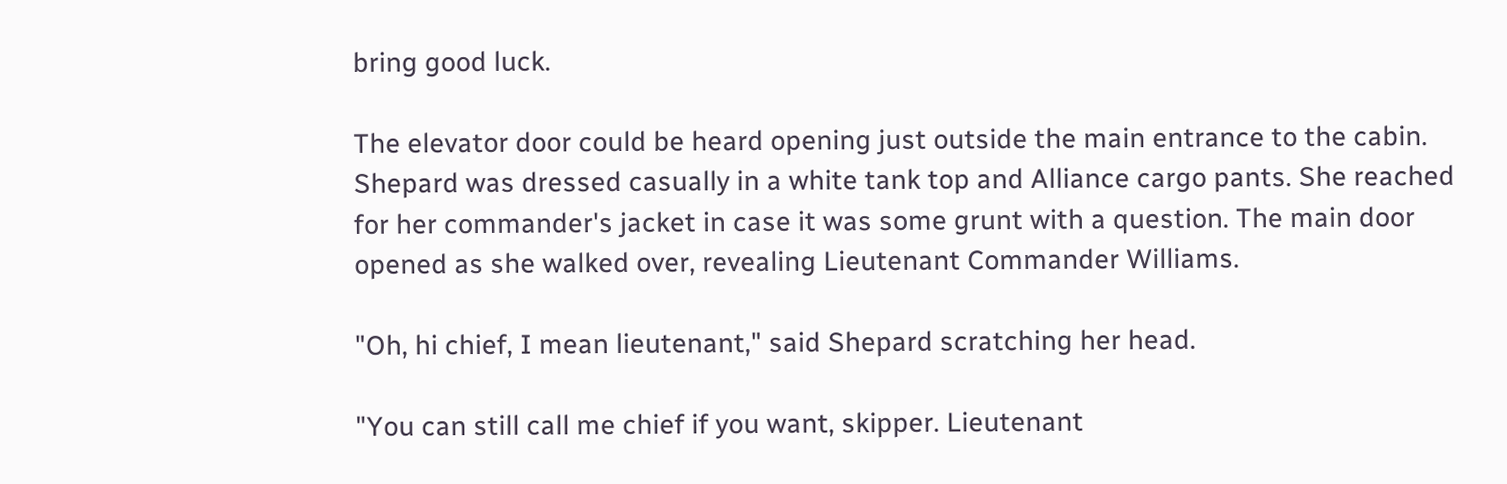bring good luck.

The elevator door could be heard opening just outside the main entrance to the cabin. Shepard was dressed casually in a white tank top and Alliance cargo pants. She reached for her commander's jacket in case it was some grunt with a question. The main door opened as she walked over, revealing Lieutenant Commander Williams.

"Oh, hi chief, I mean lieutenant," said Shepard scratching her head.

"You can still call me chief if you want, skipper. Lieutenant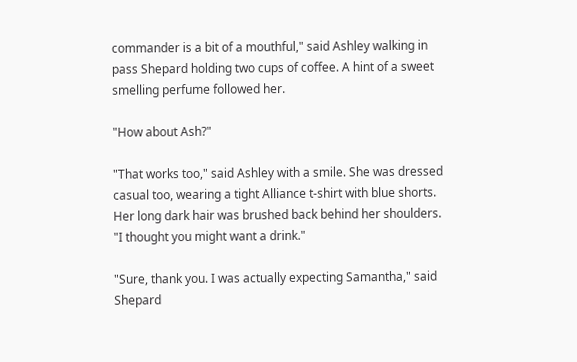commander is a bit of a mouthful," said Ashley walking in pass Shepard holding two cups of coffee. A hint of a sweet smelling perfume followed her.

"How about Ash?"

"That works too," said Ashley with a smile. She was dressed casual too, wearing a tight Alliance t-shirt with blue shorts. Her long dark hair was brushed back behind her shoulders. "I thought you might want a drink."

"Sure, thank you. I was actually expecting Samantha," said Shepard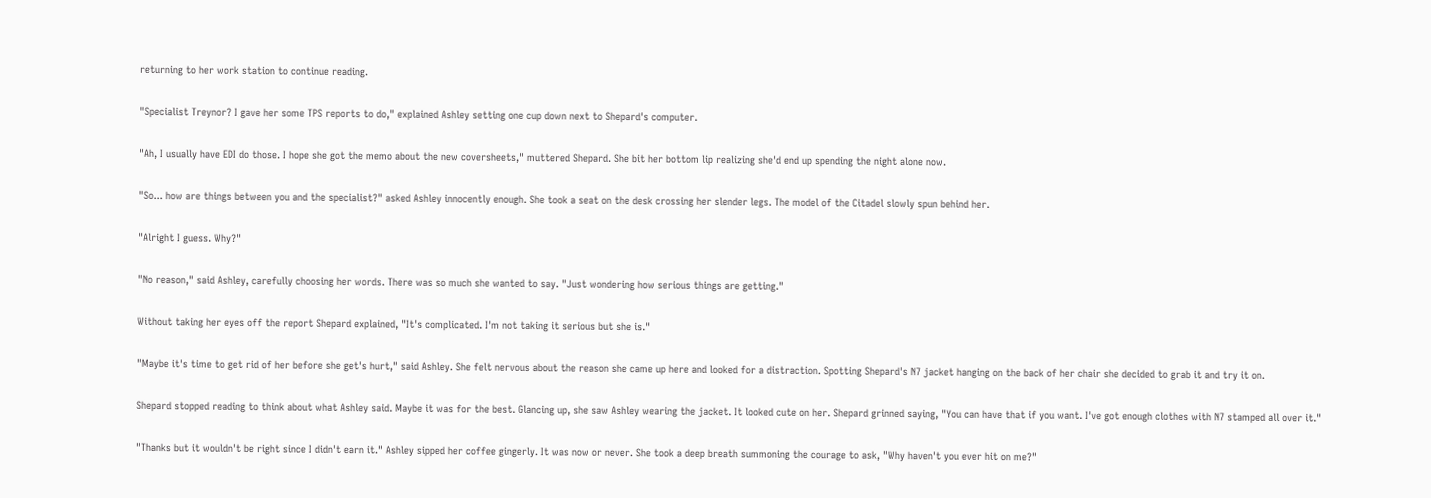returning to her work station to continue reading.

"Specialist Treynor? I gave her some TPS reports to do," explained Ashley setting one cup down next to Shepard's computer.

"Ah, I usually have EDI do those. I hope she got the memo about the new coversheets," muttered Shepard. She bit her bottom lip realizing she'd end up spending the night alone now.

"So... how are things between you and the specialist?" asked Ashley innocently enough. She took a seat on the desk crossing her slender legs. The model of the Citadel slowly spun behind her.

"Alright I guess. Why?"

"No reason," said Ashley, carefully choosing her words. There was so much she wanted to say. "Just wondering how serious things are getting."

Without taking her eyes off the report Shepard explained, "It's complicated. I'm not taking it serious but she is."

"Maybe it's time to get rid of her before she get's hurt," said Ashley. She felt nervous about the reason she came up here and looked for a distraction. Spotting Shepard's N7 jacket hanging on the back of her chair she decided to grab it and try it on.

Shepard stopped reading to think about what Ashley said. Maybe it was for the best. Glancing up, she saw Ashley wearing the jacket. It looked cute on her. Shepard grinned saying, "You can have that if you want. I've got enough clothes with N7 stamped all over it."

"Thanks but it wouldn't be right since I didn't earn it." Ashley sipped her coffee gingerly. It was now or never. She took a deep breath summoning the courage to ask, "Why haven't you ever hit on me?"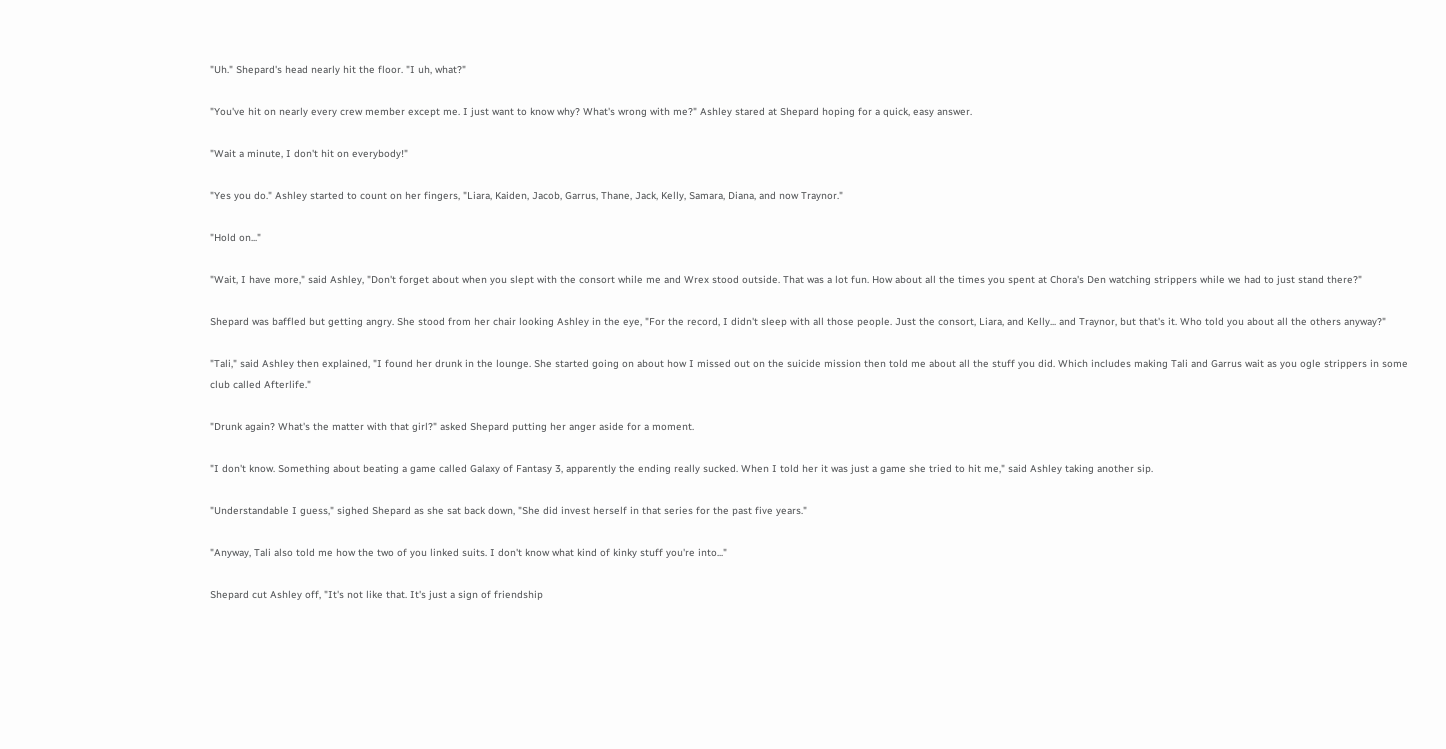"Uh." Shepard's head nearly hit the floor. "I uh, what?"

"You've hit on nearly every crew member except me. I just want to know why? What's wrong with me?" Ashley stared at Shepard hoping for a quick, easy answer.

"Wait a minute, I don't hit on everybody!"

"Yes you do." Ashley started to count on her fingers, "Liara, Kaiden, Jacob, Garrus, Thane, Jack, Kelly, Samara, Diana, and now Traynor."

"Hold on..."

"Wait, I have more," said Ashley, "Don't forget about when you slept with the consort while me and Wrex stood outside. That was a lot fun. How about all the times you spent at Chora's Den watching strippers while we had to just stand there?"

Shepard was baffled but getting angry. She stood from her chair looking Ashley in the eye, "For the record, I didn't sleep with all those people. Just the consort, Liara, and Kelly... and Traynor, but that's it. Who told you about all the others anyway?"

"Tali," said Ashley then explained, "I found her drunk in the lounge. She started going on about how I missed out on the suicide mission then told me about all the stuff you did. Which includes making Tali and Garrus wait as you ogle strippers in some club called Afterlife."

"Drunk again? What's the matter with that girl?" asked Shepard putting her anger aside for a moment.

"I don't know. Something about beating a game called Galaxy of Fantasy 3, apparently the ending really sucked. When I told her it was just a game she tried to hit me," said Ashley taking another sip.

"Understandable I guess," sighed Shepard as she sat back down, "She did invest herself in that series for the past five years."

"Anyway, Tali also told me how the two of you linked suits. I don't know what kind of kinky stuff you're into..."

Shepard cut Ashley off, "It's not like that. It's just a sign of friendship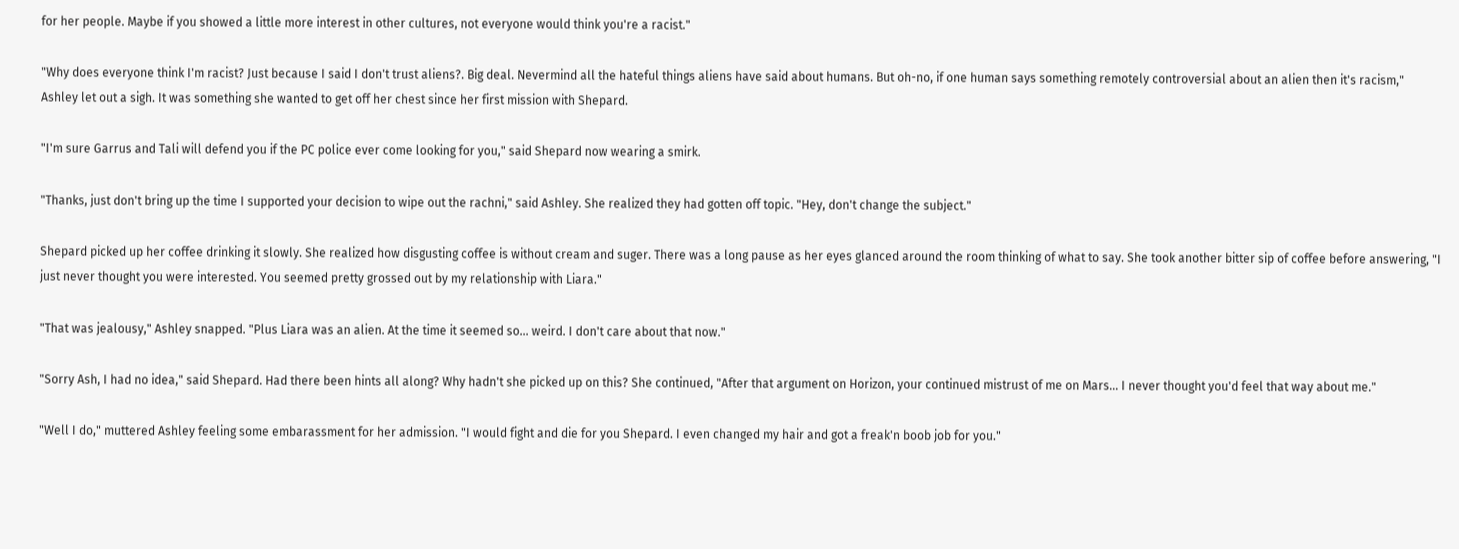for her people. Maybe if you showed a little more interest in other cultures, not everyone would think you're a racist."

"Why does everyone think I'm racist? Just because I said I don't trust aliens?. Big deal. Nevermind all the hateful things aliens have said about humans. But oh-no, if one human says something remotely controversial about an alien then it's racism," Ashley let out a sigh. It was something she wanted to get off her chest since her first mission with Shepard.

"I'm sure Garrus and Tali will defend you if the PC police ever come looking for you," said Shepard now wearing a smirk.

"Thanks, just don't bring up the time I supported your decision to wipe out the rachni," said Ashley. She realized they had gotten off topic. "Hey, don't change the subject."

Shepard picked up her coffee drinking it slowly. She realized how disgusting coffee is without cream and suger. There was a long pause as her eyes glanced around the room thinking of what to say. She took another bitter sip of coffee before answering, "I just never thought you were interested. You seemed pretty grossed out by my relationship with Liara."

"That was jealousy," Ashley snapped. "Plus Liara was an alien. At the time it seemed so... weird. I don't care about that now."

"Sorry Ash, I had no idea," said Shepard. Had there been hints all along? Why hadn't she picked up on this? She continued, "After that argument on Horizon, your continued mistrust of me on Mars... I never thought you'd feel that way about me."

"Well I do," muttered Ashley feeling some embarassment for her admission. "I would fight and die for you Shepard. I even changed my hair and got a freak'n boob job for you."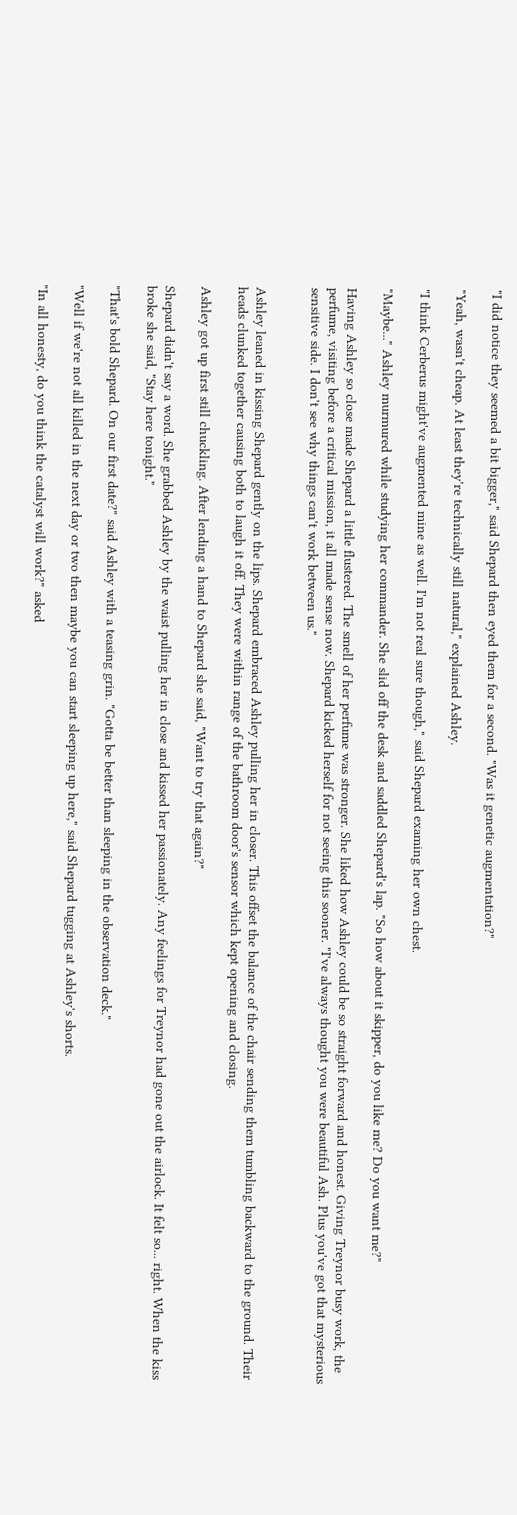"I did notice they seemed a bit bigger," said Shepard then eyed them for a second. "Was it genetic augmentation?"

"Yeah, wasn't cheap. At least they're technically still natural," explained Ashley.

"I think Cerberus might've augmented mine as well. I'm not real sure though," said Shepard examing her own chest.

"Maybe..." Ashley murmured while studying her commander. She slid off the desk and saddled Shepard's lap. "So how about it skipper, do you like me? Do you want me?"

Having Ashley so close made Shepard a little flustered. The smell of her perfume was stronger. She liked how Ashley could be so straight forward and honest. Giving Treynor busy work, the perfume, visiting before a critical mission, it all made sense now. Shepard kicked herself for not seeing this sooner. "I've always thought you were beautiful Ash. Plus you've got that mysterious sensitive side. I don't see why things can't work between us."


Ashley leaned in kissing Shepard gently on the lips. Shepard embraced Ashley pulling her in closer. This offset the balance of the chair sending them tumbling backward to the ground. Their heads clunked together causing both to laugh it off. They were within range of the bathroom door's sensor which kept opening and closing.

Ashley got up first still chuckling. After lending a hand to Shepard she said, "Want to try that again?"

Shepard didn't say a word. She grabbed Ashley by the waist pulling her in close and kissed her passionately. Any feelings for Treynor had gone out the airlock. It felt so... right. When the kiss broke she said, "Stay here tonight."

"That's bold Shepard. On our first date?" said Ashley with a teasing grin. "Gotta be better than sleeping in the observation deck."

"Well if we're not all killed in the next day or two then maybe you can start sleeping up here," said Shepard tugging at Ashley's shorts.

"In all honesty, do you think the catalyst will work?" asked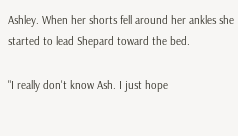Ashley. When her shorts fell around her ankles she started to lead Shepard toward the bed.

"I really don't know Ash. I just hope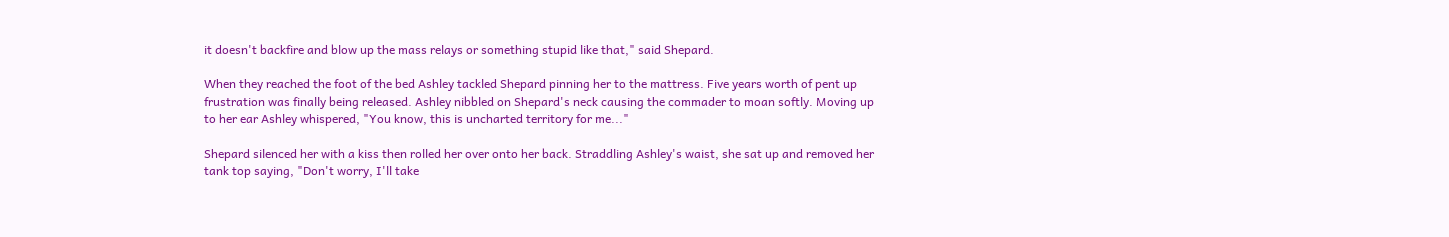it doesn't backfire and blow up the mass relays or something stupid like that," said Shepard.

When they reached the foot of the bed Ashley tackled Shepard pinning her to the mattress. Five years worth of pent up frustration was finally being released. Ashley nibbled on Shepard's neck causing the commader to moan softly. Moving up to her ear Ashley whispered, "You know, this is uncharted territory for me..."

Shepard silenced her with a kiss then rolled her over onto her back. Straddling Ashley's waist, she sat up and removed her tank top saying, "Don't worry, I'll take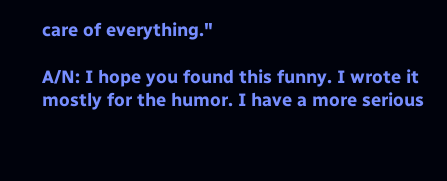care of everything."

A/N: I hope you found this funny. I wrote it mostly for the humor. I have a more serious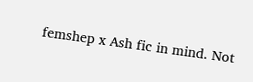femshep x Ash fic in mind. Not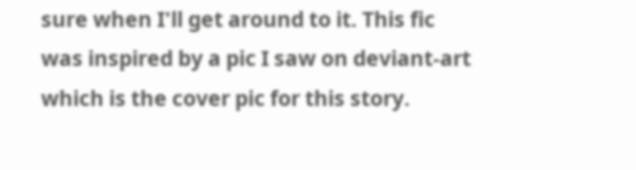sure when I'll get around to it. This fic was inspired by a pic I saw on deviant-art which is the cover pic for this story.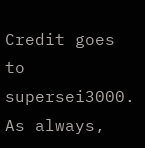Credit goes to supersei3000. As always,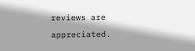reviews are appreciated.